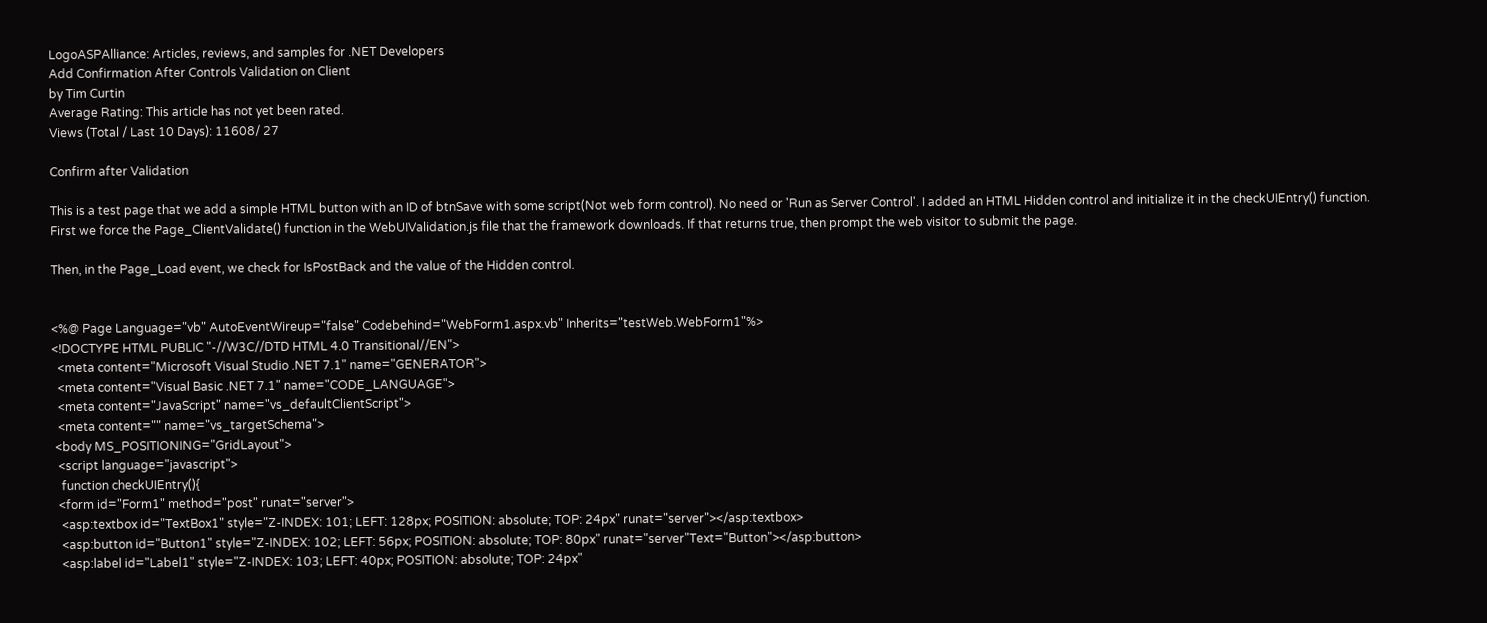LogoASPAlliance: Articles, reviews, and samples for .NET Developers
Add Confirmation After Controls Validation on Client
by Tim Curtin
Average Rating: This article has not yet been rated.
Views (Total / Last 10 Days): 11608/ 27

Confirm after Validation

This is a test page that we add a simple HTML button with an ID of btnSave with some script(Not web form control). No need or 'Run as Server Control'. I added an HTML Hidden control and initialize it in the checkUIEntry() function.
First we force the Page_ClientValidate() function in the WebUIValidation.js file that the framework downloads. If that returns true, then prompt the web visitor to submit the page.

Then, in the Page_Load event, we check for IsPostBack and the value of the Hidden control.


<%@ Page Language="vb" AutoEventWireup="false" Codebehind="WebForm1.aspx.vb" Inherits="testWeb.WebForm1"%>
<!DOCTYPE HTML PUBLIC "-//W3C//DTD HTML 4.0 Transitional//EN">
  <meta content="Microsoft Visual Studio .NET 7.1" name="GENERATOR">
  <meta content="Visual Basic .NET 7.1" name="CODE_LANGUAGE">
  <meta content="JavaScript" name="vs_defaultClientScript">
  <meta content="" name="vs_targetSchema">
 <body MS_POSITIONING="GridLayout">
  <script language="javascript">
   function checkUIEntry(){
  <form id="Form1" method="post" runat="server">
   <asp:textbox id="TextBox1" style="Z-INDEX: 101; LEFT: 128px; POSITION: absolute; TOP: 24px" runat="server"></asp:textbox>
   <asp:button id="Button1" style="Z-INDEX: 102; LEFT: 56px; POSITION: absolute; TOP: 80px" runat="server"Text="Button"></asp:button>
   <asp:label id="Label1" style="Z-INDEX: 103; LEFT: 40px; POSITION: absolute; TOP: 24px"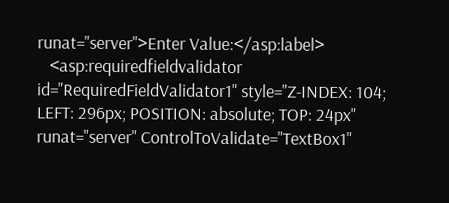runat="server">Enter Value:</asp:label>
   <asp:requiredfieldvalidator id="RequiredFieldValidator1" style="Z-INDEX: 104; LEFT: 296px; POSITION: absolute; TOP: 24px" runat="server" ControlToValidate="TextBox1"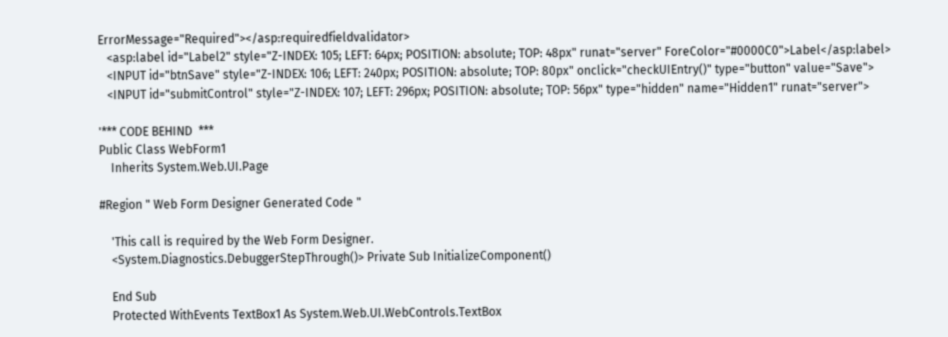ErrorMessage="Required"></asp:requiredfieldvalidator>
   <asp:label id="Label2" style="Z-INDEX: 105; LEFT: 64px; POSITION: absolute; TOP: 48px" runat="server" ForeColor="#0000C0">Label</asp:label>
   <INPUT id="btnSave" style="Z-INDEX: 106; LEFT: 240px; POSITION: absolute; TOP: 80px" onclick="checkUIEntry()" type="button" value="Save">
   <INPUT id="submitControl" style="Z-INDEX: 107; LEFT: 296px; POSITION: absolute; TOP: 56px" type="hidden" name="Hidden1" runat="server">

'*** CODE BEHIND  ***
Public Class WebForm1
    Inherits System.Web.UI.Page

#Region " Web Form Designer Generated Code "

    'This call is required by the Web Form Designer.
    <System.Diagnostics.DebuggerStepThrough()> Private Sub InitializeComponent()

    End Sub
    Protected WithEvents TextBox1 As System.Web.UI.WebControls.TextBox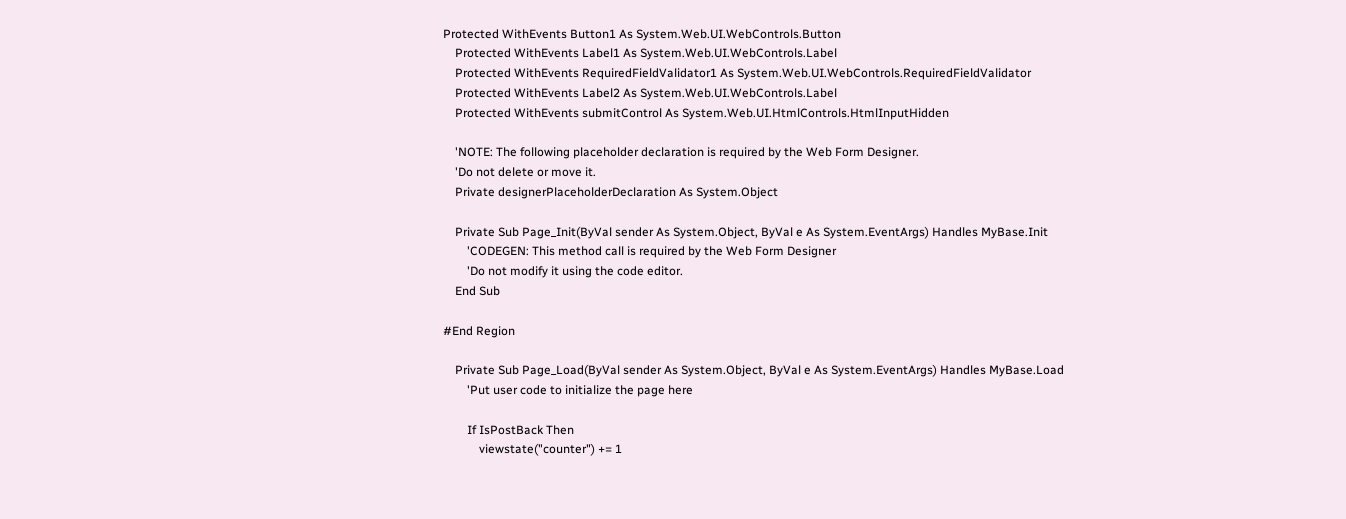Protected WithEvents Button1 As System.Web.UI.WebControls.Button
    Protected WithEvents Label1 As System.Web.UI.WebControls.Label
    Protected WithEvents RequiredFieldValidator1 As System.Web.UI.WebControls.RequiredFieldValidator
    Protected WithEvents Label2 As System.Web.UI.WebControls.Label
    Protected WithEvents submitControl As System.Web.UI.HtmlControls.HtmlInputHidden

    'NOTE: The following placeholder declaration is required by the Web Form Designer.
    'Do not delete or move it.
    Private designerPlaceholderDeclaration As System.Object

    Private Sub Page_Init(ByVal sender As System.Object, ByVal e As System.EventArgs) Handles MyBase.Init
        'CODEGEN: This method call is required by the Web Form Designer
        'Do not modify it using the code editor.
    End Sub

#End Region

    Private Sub Page_Load(ByVal sender As System.Object, ByVal e As System.EventArgs) Handles MyBase.Load
        'Put user code to initialize the page here

        If IsPostBack Then
            viewstate("counter") += 1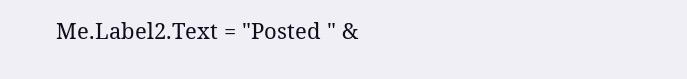Me.Label2.Text = "Posted " &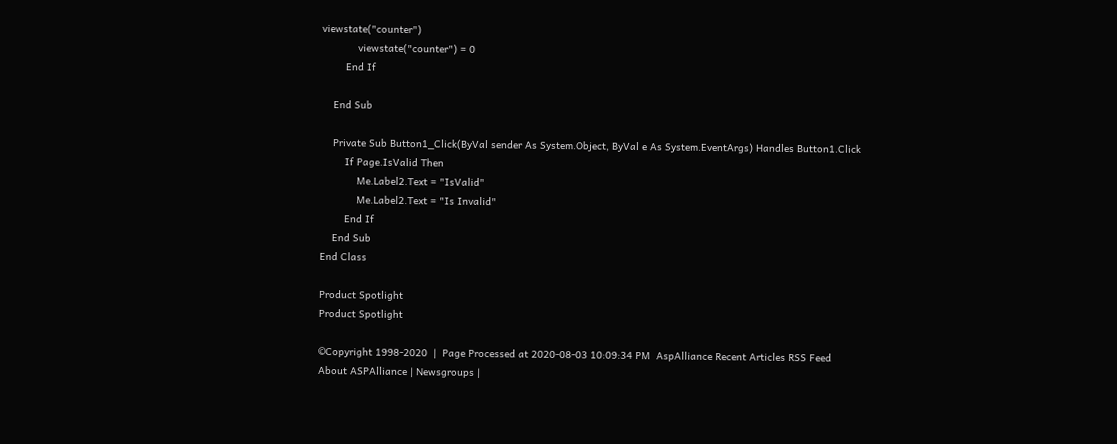viewstate("counter")
            viewstate("counter") = 0
        End If

    End Sub

    Private Sub Button1_Click(ByVal sender As System.Object, ByVal e As System.EventArgs) Handles Button1.Click
        If Page.IsValid Then
            Me.Label2.Text = "IsValid"
            Me.Label2.Text = "Is Invalid"
        End If
    End Sub
End Class

Product Spotlight
Product Spotlight

©Copyright 1998-2020  |  Page Processed at 2020-08-03 10:09:34 PM  AspAlliance Recent Articles RSS Feed
About ASPAlliance | Newsgroups |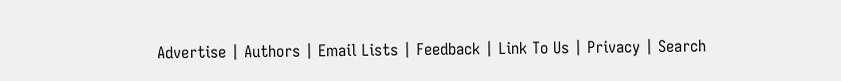Advertise | Authors | Email Lists | Feedback | Link To Us | Privacy | Search